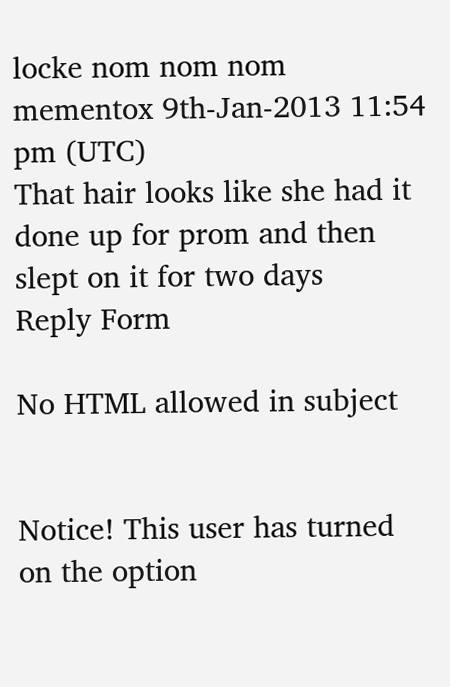locke nom nom nom
mementox 9th-Jan-2013 11:54 pm (UTC)
That hair looks like she had it done up for prom and then slept on it for two days
Reply Form

No HTML allowed in subject


Notice! This user has turned on the option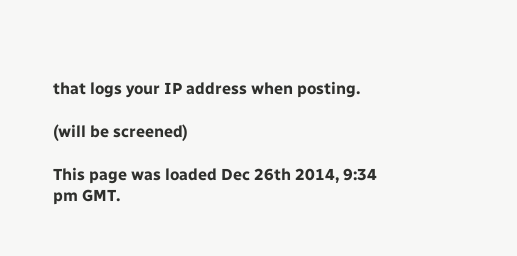that logs your IP address when posting.

(will be screened)

This page was loaded Dec 26th 2014, 9:34 pm GMT.